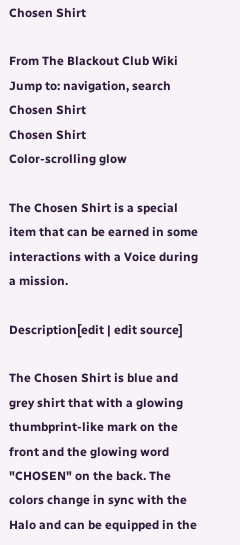Chosen Shirt

From The Blackout Club Wiki
Jump to: navigation, search
Chosen Shirt
Chosen Shirt
Color-scrolling glow

The Chosen Shirt is a special item that can be earned in some interactions with a Voice during a mission.

Description[edit | edit source]

The Chosen Shirt is blue and grey shirt that with a glowing thumbprint-like mark on the front and the glowing word "CHOSEN" on the back. The colors change in sync with the Halo and can be equipped in the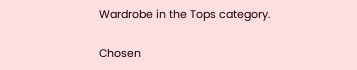Wardrobe in the Tops category.

Chosen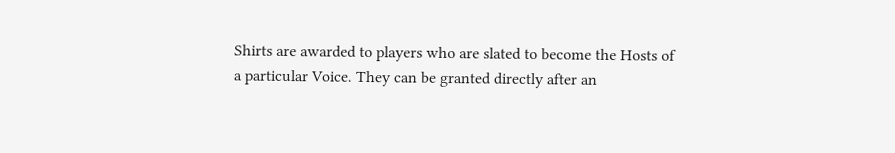Shirts are awarded to players who are slated to become the Hosts of a particular Voice. They can be granted directly after an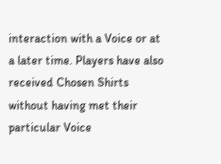interaction with a Voice or at a later time. Players have also received Chosen Shirts without having met their particular Voice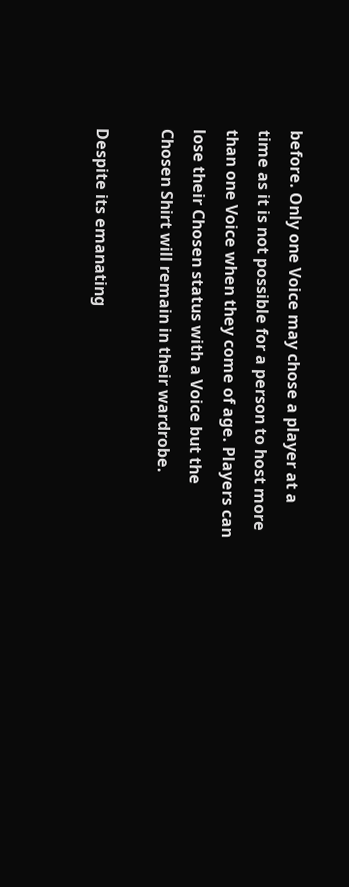before. Only one Voice may chose a player at a time as it is not possible for a person to host more than one Voice when they come of age. Players can lose their Chosen status with a Voice but the Chosen Shirt will remain in their wardrobe.

Despite its emanating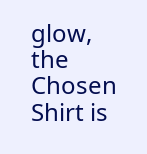glow, the Chosen Shirt is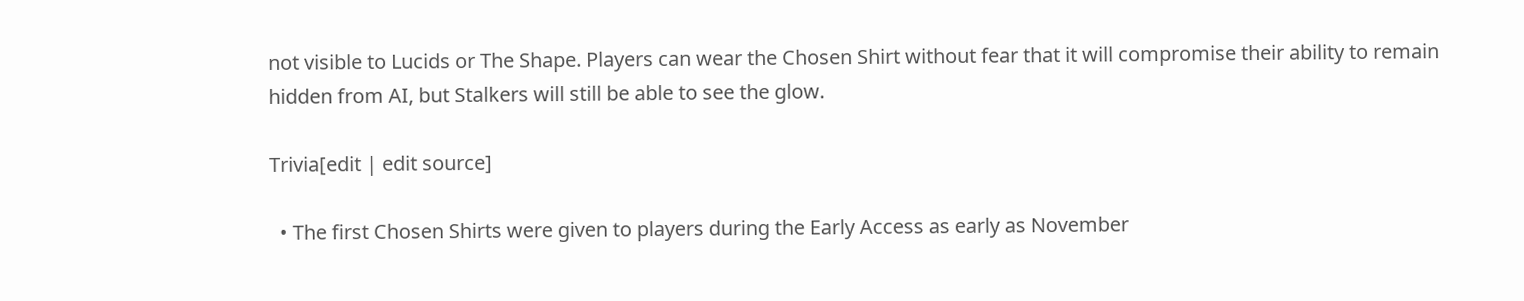not visible to Lucids or The Shape. Players can wear the Chosen Shirt without fear that it will compromise their ability to remain hidden from AI, but Stalkers will still be able to see the glow.

Trivia[edit | edit source]

  • The first Chosen Shirts were given to players during the Early Access as early as November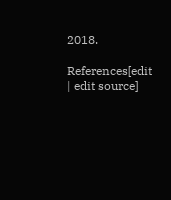2018.

References[edit | edit source]